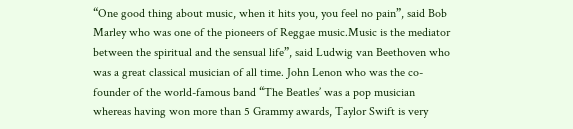“One good thing about music, when it hits you, you feel no pain”, said Bob Marley who was one of the pioneers of Reggae music.Music is the mediator between the spiritual and the sensual life”, said Ludwig van Beethoven who was a great classical musician of all time. John Lenon who was the co-founder of the world-famous band “The Beatles’ was a pop musician whereas having won more than 5 Grammy awards, Taylor Swift is very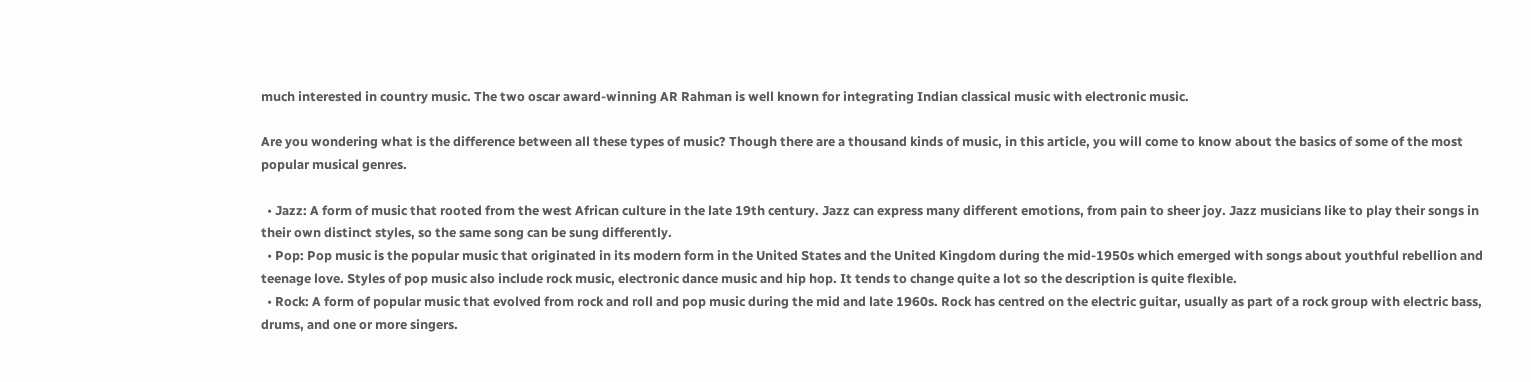much interested in country music. The two oscar award-winning AR Rahman is well known for integrating Indian classical music with electronic music.

Are you wondering what is the difference between all these types of music? Though there are a thousand kinds of music, in this article, you will come to know about the basics of some of the most popular musical genres.

  • Jazz: A form of music that rooted from the west African culture in the late 19th century. Jazz can express many different emotions, from pain to sheer joy. Jazz musicians like to play their songs in their own distinct styles, so the same song can be sung differently.
  • Pop: Pop music is the popular music that originated in its modern form in the United States and the United Kingdom during the mid-1950s which emerged with songs about youthful rebellion and teenage love. Styles of pop music also include rock music, electronic dance music and hip hop. It tends to change quite a lot so the description is quite flexible.
  • Rock: A form of popular music that evolved from rock and roll and pop music during the mid and late 1960s. Rock has centred on the electric guitar, usually as part of a rock group with electric bass, drums, and one or more singers.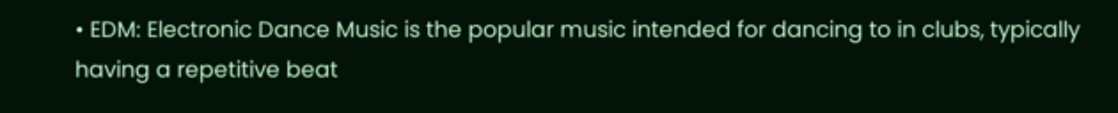• EDM: Electronic Dance Music is the popular music intended for dancing to in clubs, typically having a repetitive beat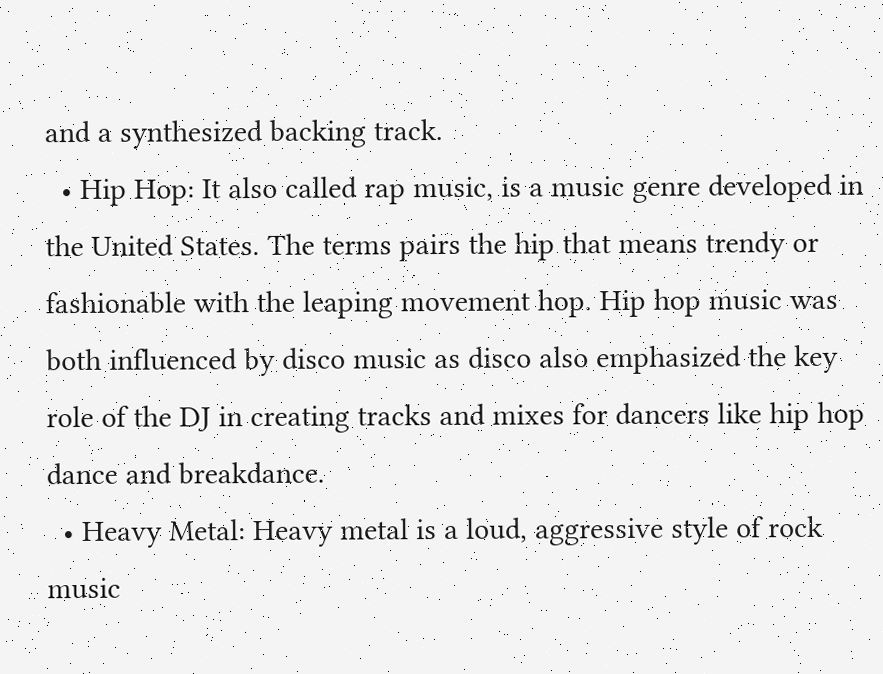and a synthesized backing track.
  • Hip Hop: It also called rap music, is a music genre developed in the United States. The terms pairs the hip that means trendy or fashionable with the leaping movement hop. Hip hop music was both influenced by disco music as disco also emphasized the key role of the DJ in creating tracks and mixes for dancers like hip hop dance and breakdance.
  • Heavy Metal: Heavy metal is a loud, aggressive style of rock music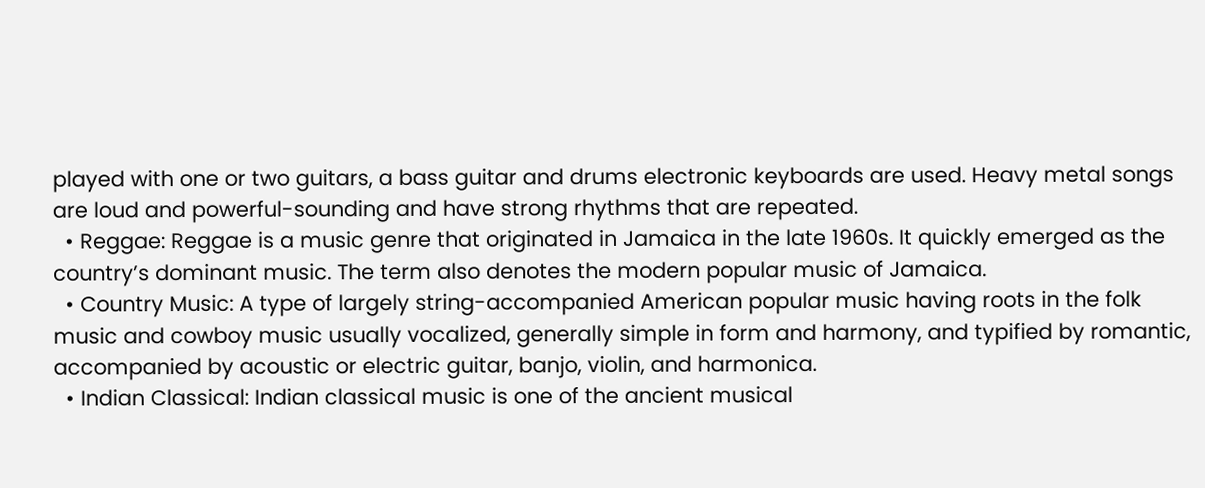played with one or two guitars, a bass guitar and drums electronic keyboards are used. Heavy metal songs are loud and powerful-sounding and have strong rhythms that are repeated.
  • Reggae: Reggae is a music genre that originated in Jamaica in the late 1960s. It quickly emerged as the country’s dominant music. The term also denotes the modern popular music of Jamaica.
  • Country Music: A type of largely string-accompanied American popular music having roots in the folk music and cowboy music usually vocalized, generally simple in form and harmony, and typified by romantic, accompanied by acoustic or electric guitar, banjo, violin, and harmonica.
  • Indian Classical: Indian classical music is one of the ancient musical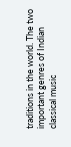traditions in the world. The two important genres of Indian classical music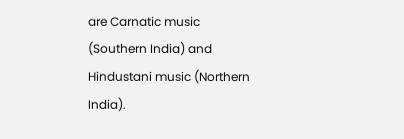are Carnatic music (Southern India) and Hindustani music (Northern India).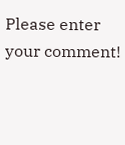Please enter your comment!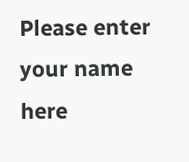Please enter your name here